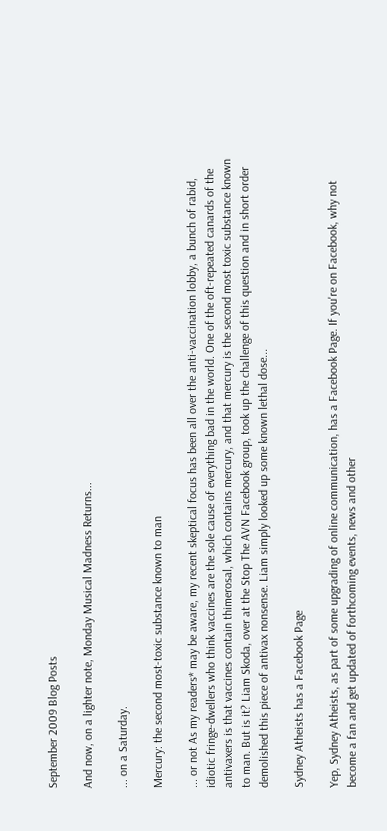September 2009 Blog Posts

And now, on a lighter note, Monday Musical Madness Returns...

... on a Saturday.

Mercury: the second most-toxic substance known to man

... or not As my readers* may be aware, my recent skeptical focus has been all over the anti-vaccination lobby, a bunch of rabid, idiotic fringe-dwellers who think vaccines are the sole cause of everything bad in the world. One of the oft-repeated canards of the antivaxers is that vaccines contain thimerosal, which contains mercury, and that mercury is the second most toxic substance known to man. But is it? Liam Skoda, over at the Stop The AVN Facebook group, took up the challenge of this question and in short order demolished this piece of antivax nonsense. Liam simply looked up some known lethal dose...

Sydney Atheists has a Facebook Page

Yep, Sydney Atheists, as part of some upgrading of online communication, has a Facebook Page. If you're on Facebook, why not become a fan and get updated of forthcoming events, news and other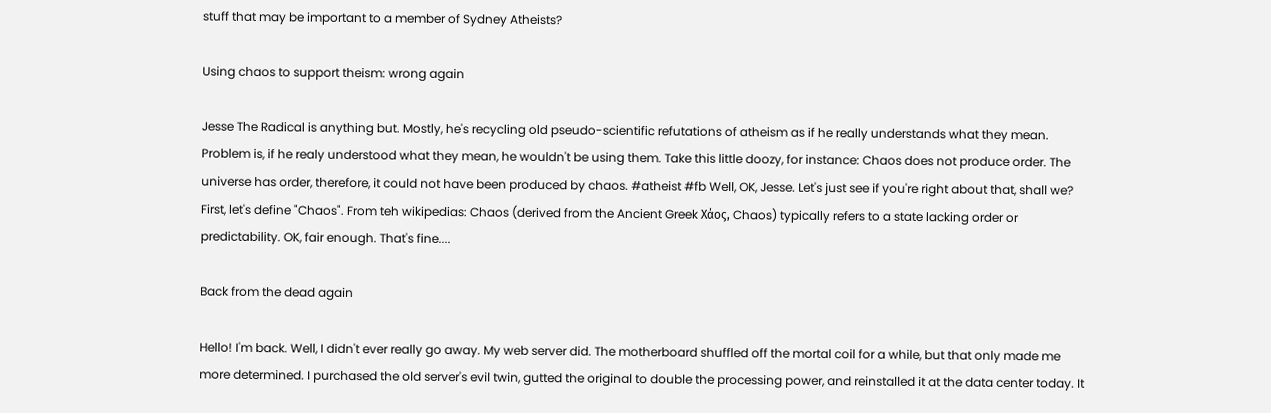stuff that may be important to a member of Sydney Atheists?

Using chaos to support theism: wrong again

Jesse The Radical is anything but. Mostly, he's recycling old pseudo-scientific refutations of atheism as if he really understands what they mean. Problem is, if he realy understood what they mean, he wouldn't be using them. Take this little doozy, for instance: Chaos does not produce order. The universe has order, therefore, it could not have been produced by chaos. #atheist #fb Well, OK, Jesse. Let's just see if you're right about that, shall we? First, let's define "Chaos". From teh wikipedias: Chaos (derived from the Ancient Greek Χάος, Chaos) typically refers to a state lacking order or predictability. OK, fair enough. That's fine....

Back from the dead again

Hello! I'm back. Well, I didn't ever really go away. My web server did. The motherboard shuffled off the mortal coil for a while, but that only made me more determined. I purchased the old server's evil twin, gutted the original to double the processing power, and reinstalled it at the data center today. It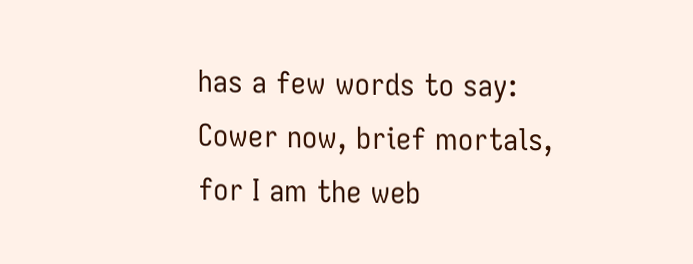has a few words to say: Cower now, brief mortals, for I am the web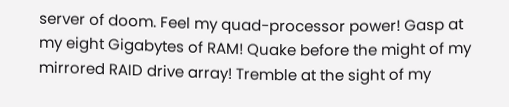server of doom. Feel my quad-processor power! Gasp at my eight Gigabytes of RAM! Quake before the might of my mirrored RAID drive array! Tremble at the sight of my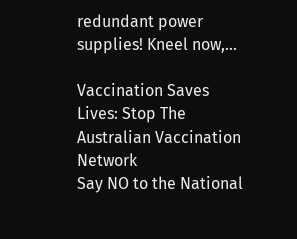redundant power supplies! Kneel now,...

Vaccination Saves Lives: Stop The Australian Vaccination Network
Say NO to the National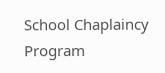School Chaplaincy Program